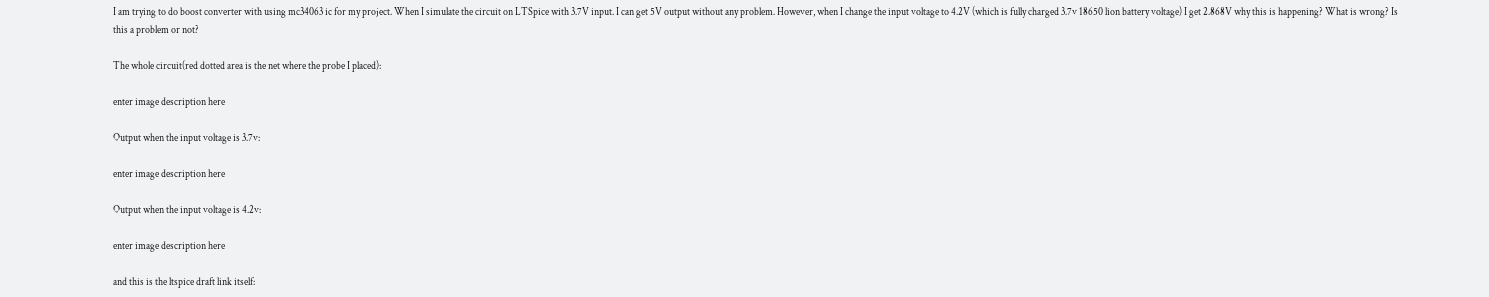I am trying to do boost converter with using mc34063 ic for my project. When I simulate the circuit on LTSpice with 3.7V input. I can get 5V output without any problem. However, when I change the input voltage to 4.2V (which is fully charged 3.7v 18650 lion battery voltage) I get 2.868V why this is happening? What is wrong? Is this a problem or not?

The whole circuit(red dotted area is the net where the probe I placed):

enter image description here

Output when the input voltage is 3.7v:

enter image description here

Output when the input voltage is 4.2v:

enter image description here

and this is the ltspice draft link itself: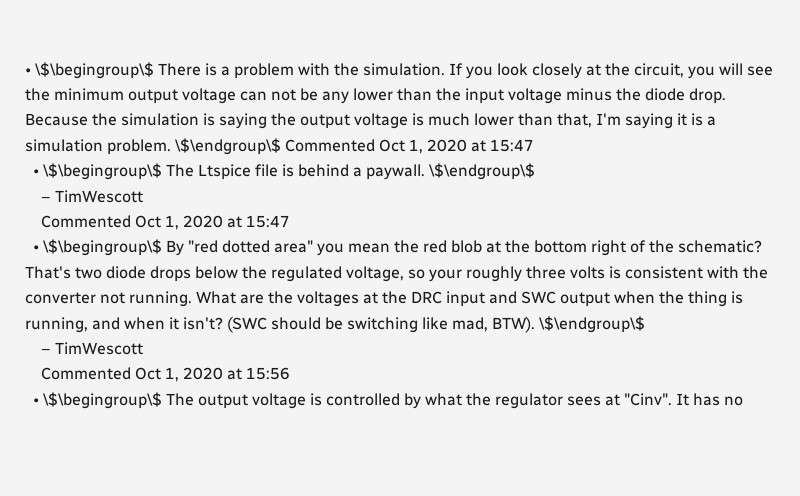• \$\begingroup\$ There is a problem with the simulation. If you look closely at the circuit, you will see the minimum output voltage can not be any lower than the input voltage minus the diode drop. Because the simulation is saying the output voltage is much lower than that, I'm saying it is a simulation problem. \$\endgroup\$ Commented Oct 1, 2020 at 15:47
  • \$\begingroup\$ The Ltspice file is behind a paywall. \$\endgroup\$
    – TimWescott
    Commented Oct 1, 2020 at 15:47
  • \$\begingroup\$ By "red dotted area" you mean the red blob at the bottom right of the schematic? That's two diode drops below the regulated voltage, so your roughly three volts is consistent with the converter not running. What are the voltages at the DRC input and SWC output when the thing is running, and when it isn't? (SWC should be switching like mad, BTW). \$\endgroup\$
    – TimWescott
    Commented Oct 1, 2020 at 15:56
  • \$\begingroup\$ The output voltage is controlled by what the regulator sees at "Cinv". It has no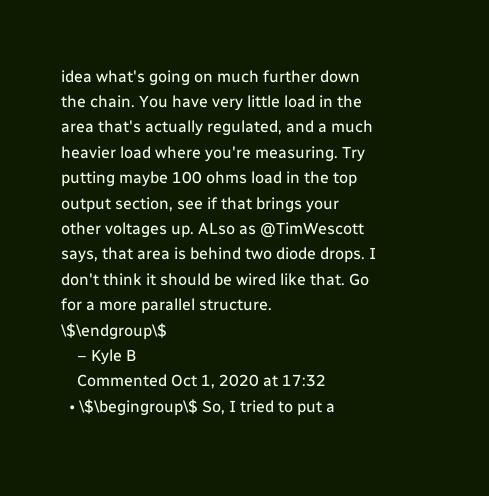idea what's going on much further down the chain. You have very little load in the area that's actually regulated, and a much heavier load where you're measuring. Try putting maybe 100 ohms load in the top output section, see if that brings your other voltages up. ALso as @TimWescott says, that area is behind two diode drops. I don't think it should be wired like that. Go for a more parallel structure. \$\endgroup\$
    – Kyle B
    Commented Oct 1, 2020 at 17:32
  • \$\begingroup\$ So, I tried to put a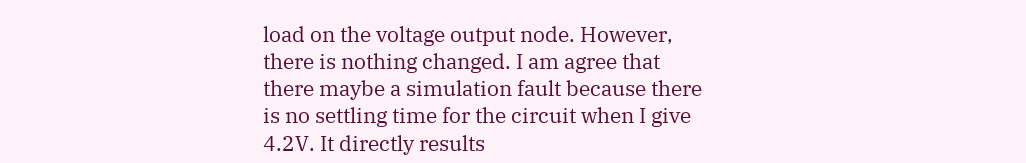load on the voltage output node. However, there is nothing changed. I am agree that there maybe a simulation fault because there is no settling time for the circuit when I give 4.2V. It directly results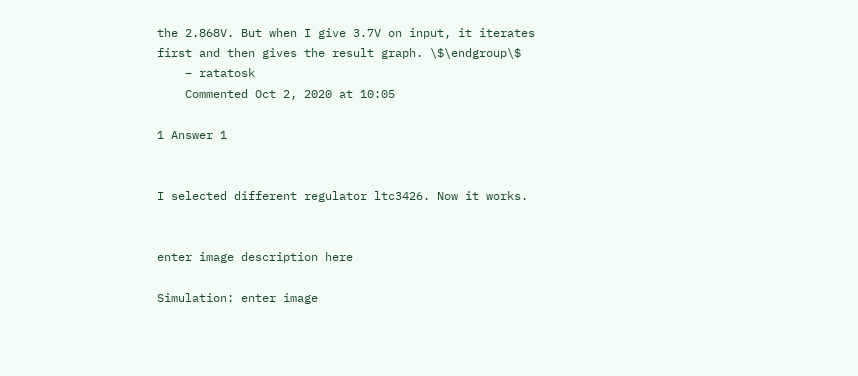the 2.868V. But when I give 3.7V on input, it iterates first and then gives the result graph. \$\endgroup\$
    – ratatosk
    Commented Oct 2, 2020 at 10:05

1 Answer 1


I selected different regulator ltc3426. Now it works.


enter image description here

Simulation: enter image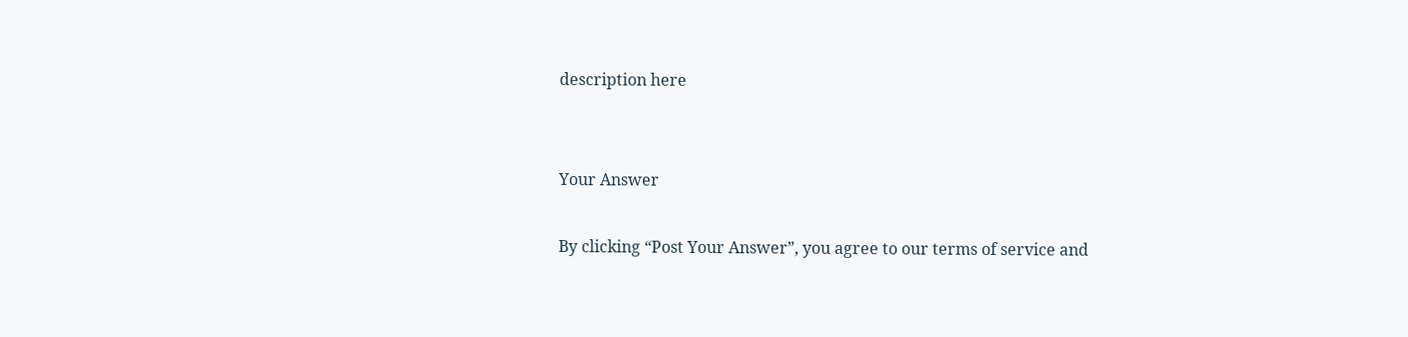description here


Your Answer

By clicking “Post Your Answer”, you agree to our terms of service and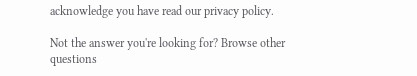acknowledge you have read our privacy policy.

Not the answer you're looking for? Browse other questions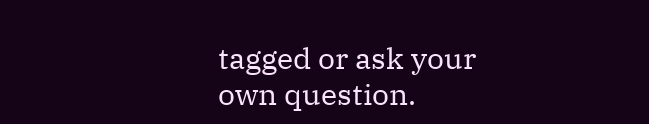tagged or ask your own question.